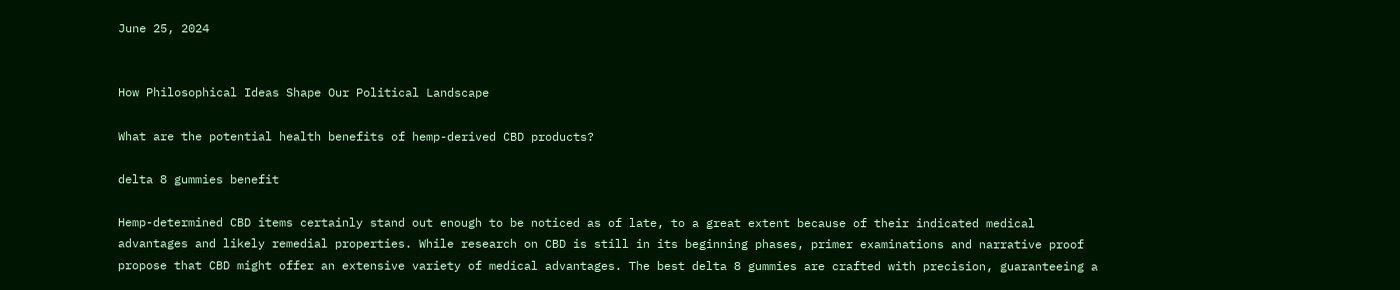June 25, 2024


How Philosophical Ideas Shape Our Political Landscape

What are the potential health benefits of hemp-derived CBD products?

delta 8 gummies benefit

Hemp-determined CBD items certainly stand out enough to be noticed as of late, to a great extent because of their indicated medical advantages and likely remedial properties. While research on CBD is still in its beginning phases, primer examinations and narrative proof propose that CBD might offer an extensive variety of medical advantages. The best delta 8 gummies are crafted with precision, guaranteeing a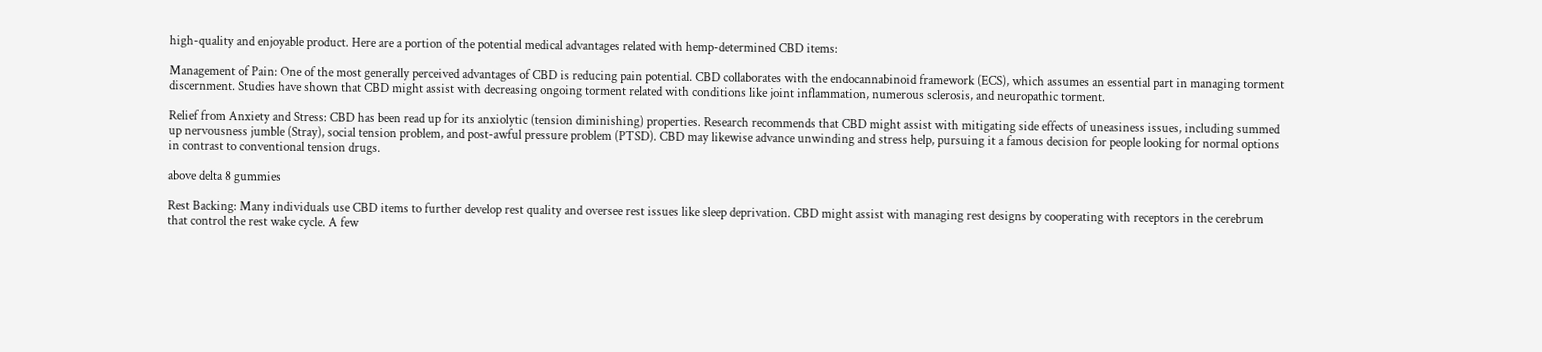high-quality and enjoyable product. Here are a portion of the potential medical advantages related with hemp-determined CBD items:

Management of Pain: One of the most generally perceived advantages of CBD is reducing pain potential. CBD collaborates with the endocannabinoid framework (ECS), which assumes an essential part in managing torment discernment. Studies have shown that CBD might assist with decreasing ongoing torment related with conditions like joint inflammation, numerous sclerosis, and neuropathic torment.

Relief from Anxiety and Stress: CBD has been read up for its anxiolytic (tension diminishing) properties. Research recommends that CBD might assist with mitigating side effects of uneasiness issues, including summed up nervousness jumble (Stray), social tension problem, and post-awful pressure problem (PTSD). CBD may likewise advance unwinding and stress help, pursuing it a famous decision for people looking for normal options in contrast to conventional tension drugs.

above delta 8 gummies

Rest Backing: Many individuals use CBD items to further develop rest quality and oversee rest issues like sleep deprivation. CBD might assist with managing rest designs by cooperating with receptors in the cerebrum that control the rest wake cycle. A few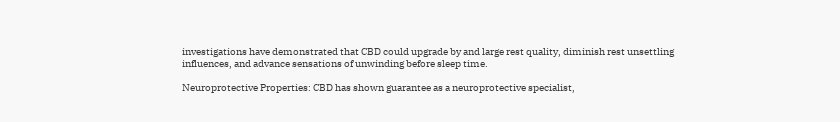investigations have demonstrated that CBD could upgrade by and large rest quality, diminish rest unsettling influences, and advance sensations of unwinding before sleep time.

Neuroprotective Properties: CBD has shown guarantee as a neuroprotective specialist,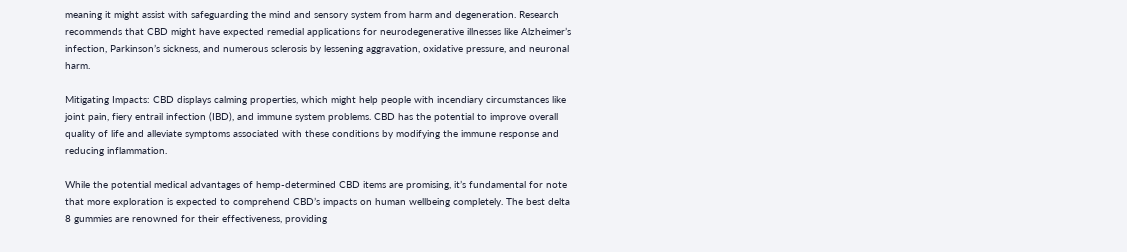meaning it might assist with safeguarding the mind and sensory system from harm and degeneration. Research recommends that CBD might have expected remedial applications for neurodegenerative illnesses like Alzheimer’s infection, Parkinson’s sickness, and numerous sclerosis by lessening aggravation, oxidative pressure, and neuronal harm.

Mitigating Impacts: CBD displays calming properties, which might help people with incendiary circumstances like joint pain, fiery entrail infection (IBD), and immune system problems. CBD has the potential to improve overall quality of life and alleviate symptoms associated with these conditions by modifying the immune response and reducing inflammation.

While the potential medical advantages of hemp-determined CBD items are promising, it’s fundamental for note that more exploration is expected to comprehend CBD’s impacts on human wellbeing completely. The best delta 8 gummies are renowned for their effectiveness, providing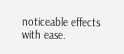noticeable effects with ease.